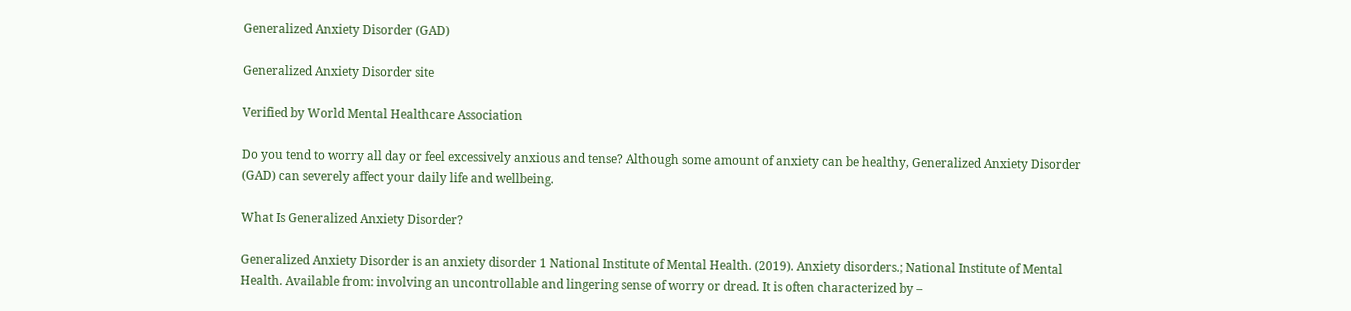Generalized Anxiety Disorder (GAD)

Generalized Anxiety Disorder site

Verified by World Mental Healthcare Association

Do you tend to worry all day or feel excessively anxious and tense? Although some amount of anxiety can be healthy, Generalized Anxiety Disorder (GAD) can severely affect your daily life and wellbeing.

What Is Generalized Anxiety Disorder?

Generalized Anxiety Disorder is an anxiety disorder 1 National Institute of Mental Health. (2019). Anxiety disorders.; National Institute of Mental Health. Available from: involving an uncontrollable and lingering sense of worry or dread. It is often characterized by –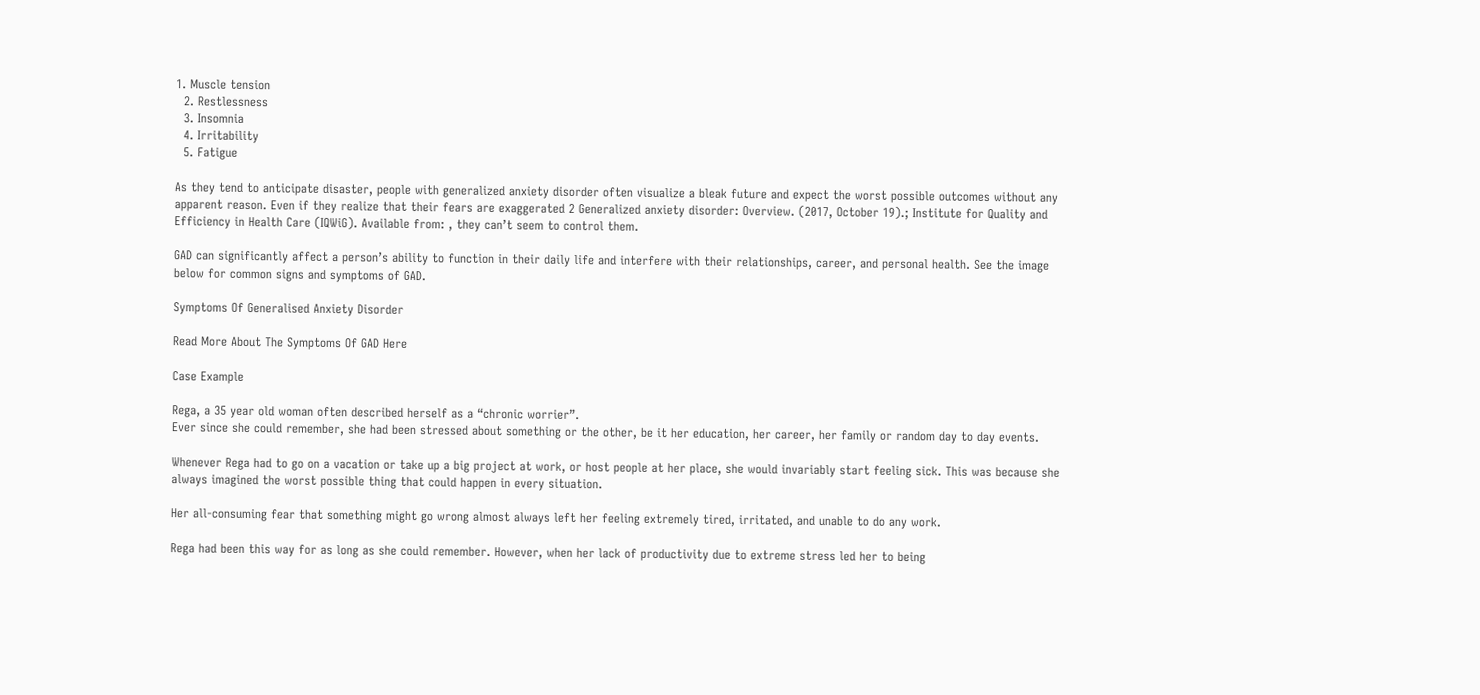1. Muscle tension
  2. Restlessness
  3. Insomnia
  4. Irritability
  5. Fatigue

As they tend to anticipate disaster, people with generalized anxiety disorder often visualize a bleak future and expect the worst possible outcomes without any apparent reason. Even if they realize that their fears are exaggerated 2 Generalized anxiety disorder: Overview. (2017, October 19).; Institute for Quality and Efficiency in Health Care (IQWiG). Available from: , they can’t seem to control them.

GAD can significantly affect a person’s ability to function in their daily life and interfere with their relationships, career, and personal health. See the image below for common signs and symptoms of GAD.

Symptoms Of Generalised Anxiety Disorder

Read More About The Symptoms Of GAD Here

Case Example

Rega, a 35 year old woman often described herself as a “chronic worrier”.
Ever since she could remember, she had been stressed about something or the other, be it her education, her career, her family or random day to day events.

Whenever Rega had to go on a vacation or take up a big project at work, or host people at her place, she would invariably start feeling sick. This was because she always imagined the worst possible thing that could happen in every situation.

Her all-consuming fear that something might go wrong almost always left her feeling extremely tired, irritated, and unable to do any work.

Rega had been this way for as long as she could remember. However, when her lack of productivity due to extreme stress led her to being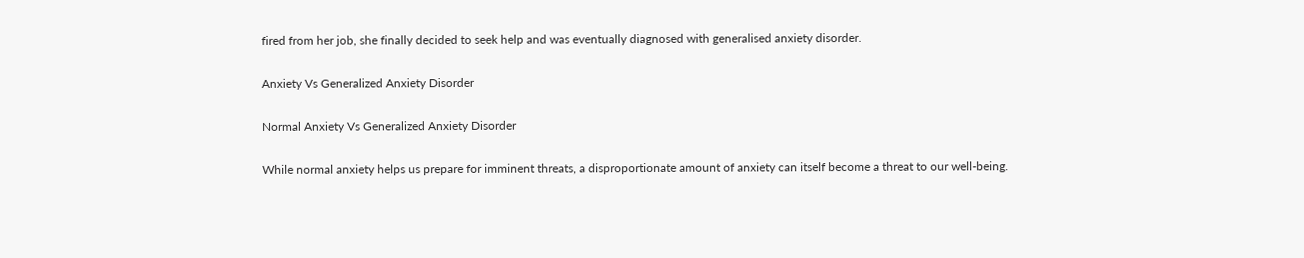fired from her job, she finally decided to seek help and was eventually diagnosed with generalised anxiety disorder.

Anxiety Vs Generalized Anxiety Disorder

Normal Anxiety Vs Generalized Anxiety Disorder

While normal anxiety helps us prepare for imminent threats, a disproportionate amount of anxiety can itself become a threat to our well-being.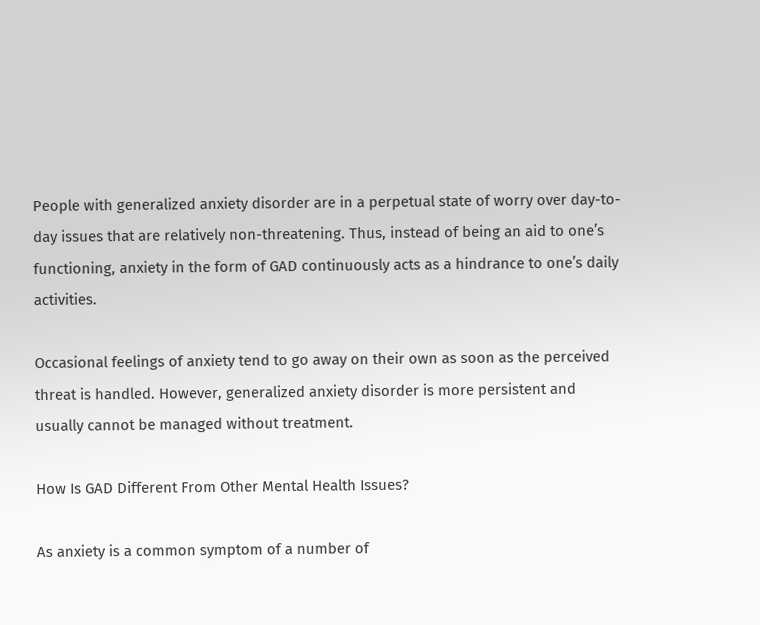People with generalized anxiety disorder are in a perpetual state of worry over day-to-day issues that are relatively non-threatening. Thus, instead of being an aid to one’s functioning, anxiety in the form of GAD continuously acts as a hindrance to one’s daily activities.

Occasional feelings of anxiety tend to go away on their own as soon as the perceived threat is handled. However, generalized anxiety disorder is more persistent and usually cannot be managed without treatment.

How Is GAD Different From Other Mental Health Issues?

As anxiety is a common symptom of a number of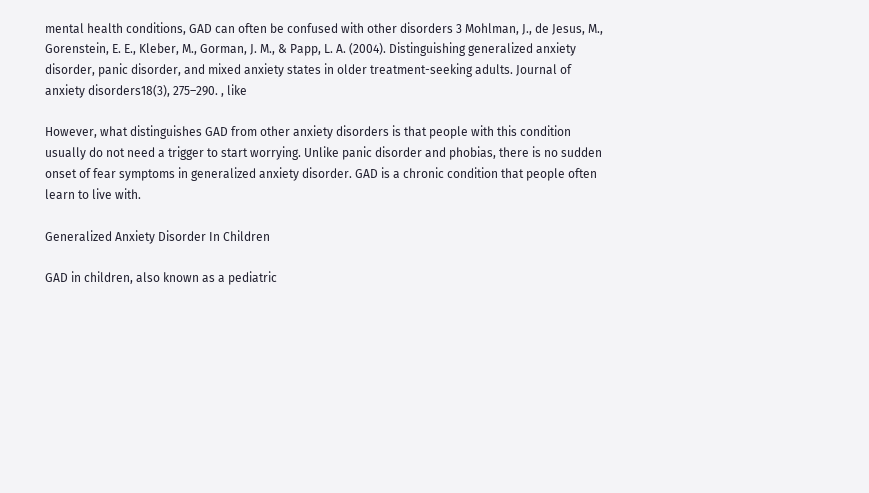mental health conditions, GAD can often be confused with other disorders 3 Mohlman, J., de Jesus, M., Gorenstein, E. E., Kleber, M., Gorman, J. M., & Papp, L. A. (2004). Distinguishing generalized anxiety disorder, panic disorder, and mixed anxiety states in older treatment-seeking adults. Journal of anxiety disorders18(3), 275–290. , like

However, what distinguishes GAD from other anxiety disorders is that people with this condition usually do not need a trigger to start worrying. Unlike panic disorder and phobias, there is no sudden onset of fear symptoms in generalized anxiety disorder. GAD is a chronic condition that people often learn to live with.

Generalized Anxiety Disorder In Children

GAD in children, also known as a pediatric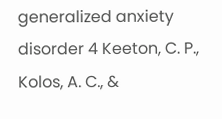generalized anxiety disorder 4 Keeton, C. P., Kolos, A. C., &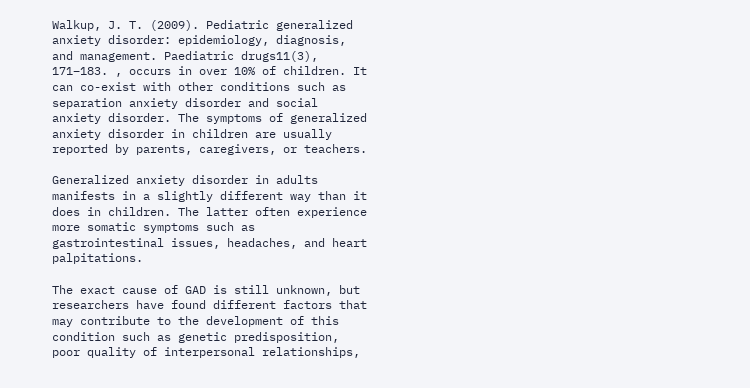Walkup, J. T. (2009). Pediatric generalized anxiety disorder: epidemiology, diagnosis, and management. Paediatric drugs11(3), 171–183. , occurs in over 10% of children. It can co-exist with other conditions such as separation anxiety disorder and social anxiety disorder. The symptoms of generalized anxiety disorder in children are usually reported by parents, caregivers, or teachers.

Generalized anxiety disorder in adults manifests in a slightly different way than it does in children. The latter often experience more somatic symptoms such as gastrointestinal issues, headaches, and heart palpitations.

The exact cause of GAD is still unknown, but researchers have found different factors that may contribute to the development of this condition such as genetic predisposition, poor quality of interpersonal relationships,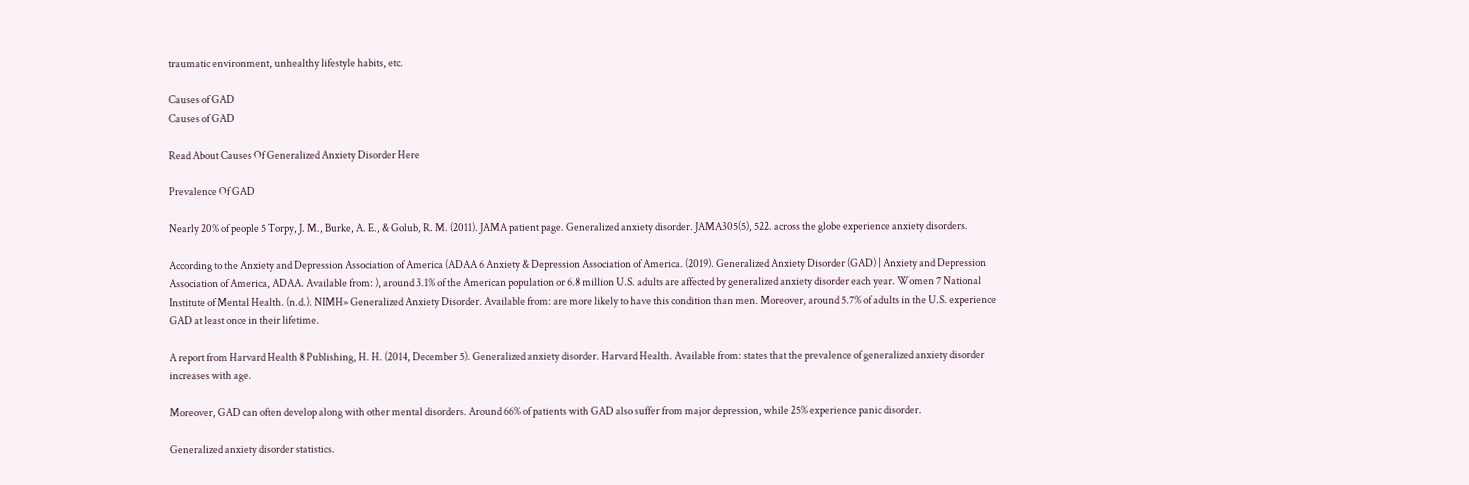traumatic environment, unhealthy lifestyle habits, etc.

Causes of GAD
Causes of GAD

Read About Causes Of Generalized Anxiety Disorder Here

Prevalence Of GAD

Nearly 20% of people 5 Torpy, J. M., Burke, A. E., & Golub, R. M. (2011). JAMA patient page. Generalized anxiety disorder. JAMA305(5), 522. across the globe experience anxiety disorders.

According to the Anxiety and Depression Association of America (ADAA 6 Anxiety & Depression Association of America. (2019). Generalized Anxiety Disorder (GAD) | Anxiety and Depression Association of America, ADAA. Available from: ), around 3.1% of the American population or 6.8 million U.S. adults are affected by generalized anxiety disorder each year. Women 7 National Institute of Mental Health. (n.d.). NIMH» Generalized Anxiety Disorder. Available from: are more likely to have this condition than men. Moreover, around 5.7% of adults in the U.S. experience GAD at least once in their lifetime.

A report from Harvard Health 8 Publishing, H. H. (2014, December 5). Generalized anxiety disorder. Harvard Health. Available from: states that the prevalence of generalized anxiety disorder increases with age.

Moreover, GAD can often develop along with other mental disorders. Around 66% of patients with GAD also suffer from major depression, while 25% experience panic disorder.

Generalized anxiety disorder statistics.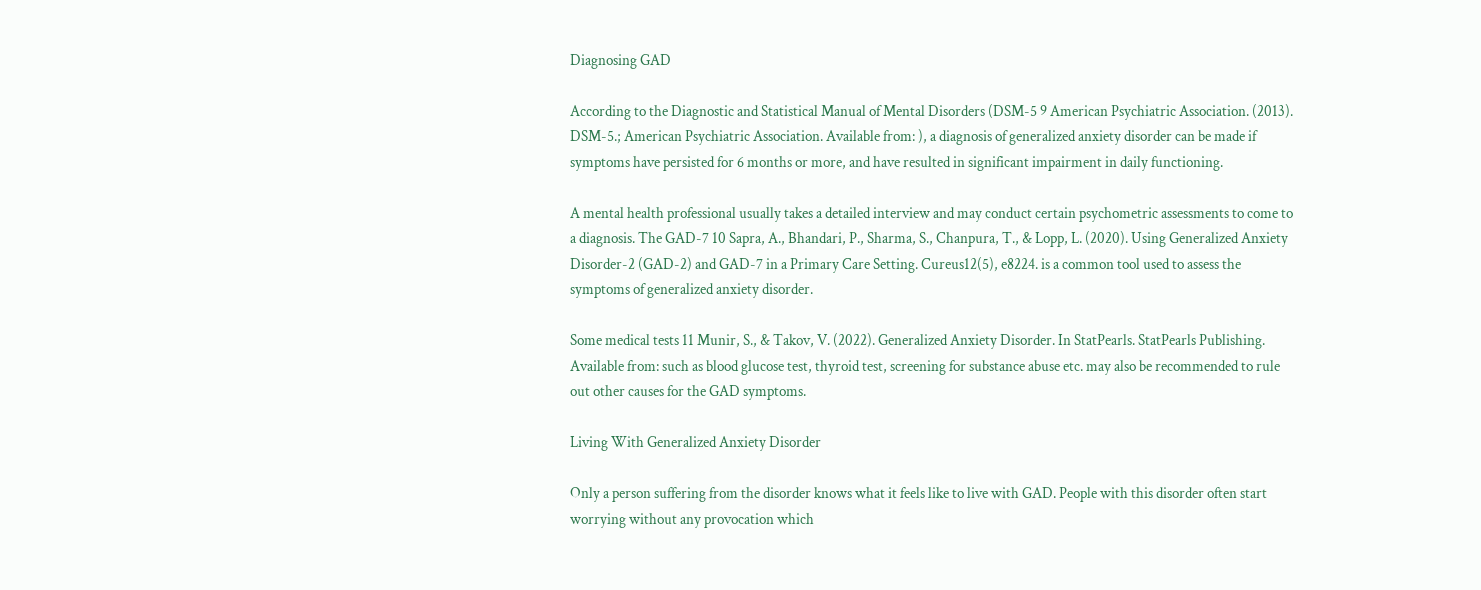Diagnosing GAD

According to the Diagnostic and Statistical Manual of Mental Disorders (DSM-5 9 American Psychiatric Association. (2013). DSM-5.; American Psychiatric Association. Available from: ), a diagnosis of generalized anxiety disorder can be made if symptoms have persisted for 6 months or more, and have resulted in significant impairment in daily functioning.

A mental health professional usually takes a detailed interview and may conduct certain psychometric assessments to come to a diagnosis. The GAD-7 10 Sapra, A., Bhandari, P., Sharma, S., Chanpura, T., & Lopp, L. (2020). Using Generalized Anxiety Disorder-2 (GAD-2) and GAD-7 in a Primary Care Setting. Cureus12(5), e8224. is a common tool used to assess the symptoms of generalized anxiety disorder.

Some medical tests 11 Munir, S., & Takov, V. (2022). Generalized Anxiety Disorder. In StatPearls. StatPearls Publishing. Available from: such as blood glucose test, thyroid test, screening for substance abuse etc. may also be recommended to rule out other causes for the GAD symptoms.

Living With Generalized Anxiety Disorder

Only a person suffering from the disorder knows what it feels like to live with GAD. People with this disorder often start worrying without any provocation which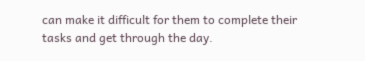can make it difficult for them to complete their tasks and get through the day.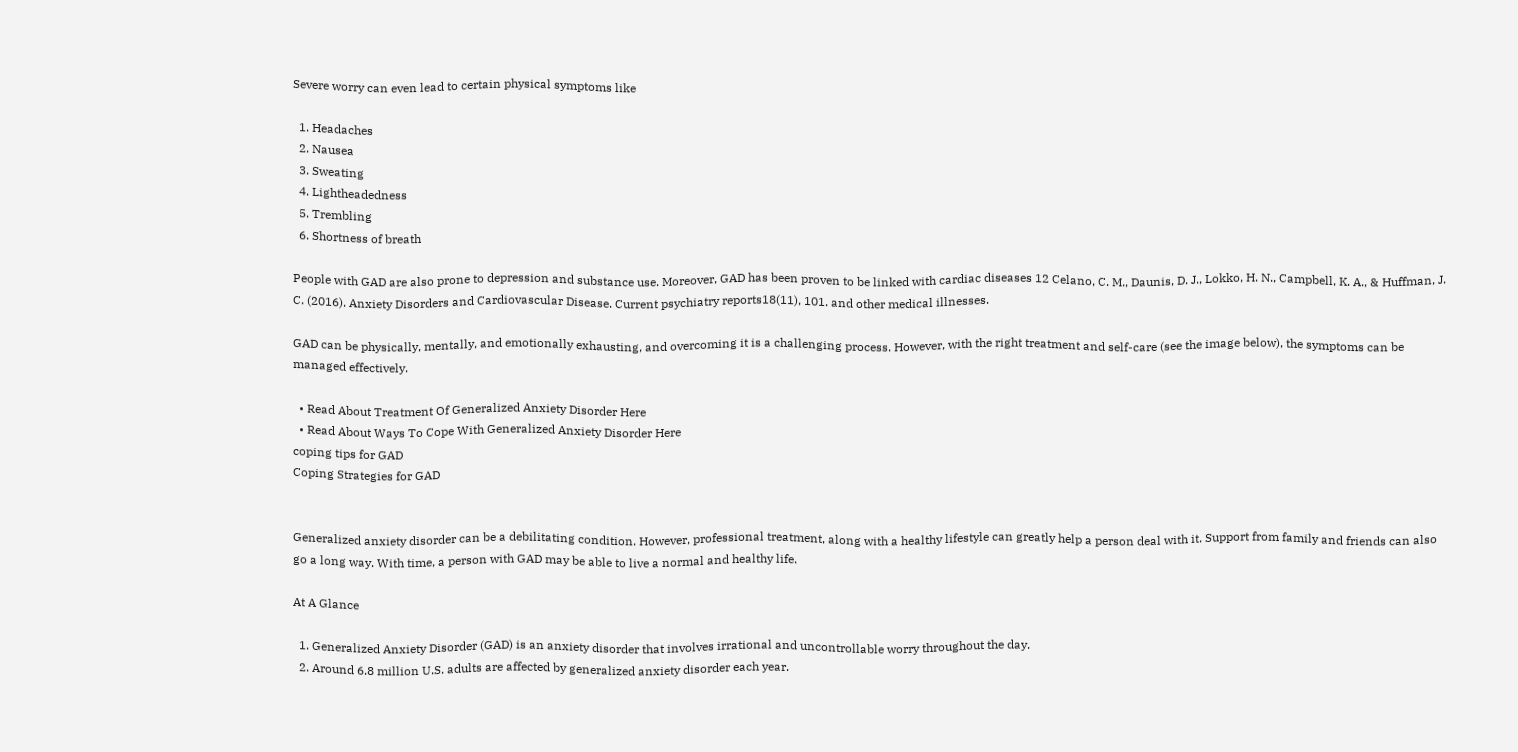Severe worry can even lead to certain physical symptoms like

  1. Headaches
  2. Nausea
  3. Sweating
  4. Lightheadedness
  5. Trembling
  6. Shortness of breath

People with GAD are also prone to depression and substance use. Moreover, GAD has been proven to be linked with cardiac diseases 12 Celano, C. M., Daunis, D. J., Lokko, H. N., Campbell, K. A., & Huffman, J. C. (2016). Anxiety Disorders and Cardiovascular Disease. Current psychiatry reports18(11), 101. and other medical illnesses.

GAD can be physically, mentally, and emotionally exhausting, and overcoming it is a challenging process. However, with the right treatment and self-care (see the image below), the symptoms can be managed effectively.

  • Read About Treatment Of Generalized Anxiety Disorder Here
  • Read About Ways To Cope With Generalized Anxiety Disorder Here
coping tips for GAD
Coping Strategies for GAD


Generalized anxiety disorder can be a debilitating condition. However, professional treatment, along with a healthy lifestyle can greatly help a person deal with it. Support from family and friends can also go a long way. With time, a person with GAD may be able to live a normal and healthy life.

At A Glance

  1. Generalized Anxiety Disorder (GAD) is an anxiety disorder that involves irrational and uncontrollable worry throughout the day.
  2. Around 6.8 million U.S. adults are affected by generalized anxiety disorder each year.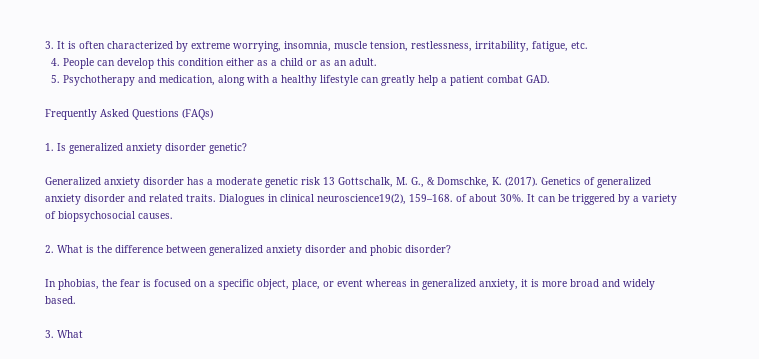3. It is often characterized by extreme worrying, insomnia, muscle tension, restlessness, irritability, fatigue, etc.
  4. People can develop this condition either as a child or as an adult.
  5. Psychotherapy and medication, along with a healthy lifestyle can greatly help a patient combat GAD.

Frequently Asked Questions (FAQs)

1. Is generalized anxiety disorder genetic?

Generalized anxiety disorder has a moderate genetic risk 13 Gottschalk, M. G., & Domschke, K. (2017). Genetics of generalized anxiety disorder and related traits. Dialogues in clinical neuroscience19(2), 159–168. of about 30%. It can be triggered by a variety of biopsychosocial causes.

2. What is the difference between generalized anxiety disorder and phobic disorder?

In phobias, the fear is focused on a specific object, place, or event whereas in generalized anxiety, it is more broad and widely based.

3. What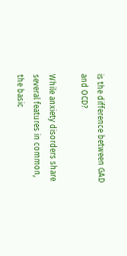is the difference between GAD and OCD?

While anxiety disorders share several features in common, the basic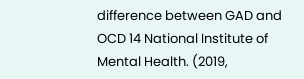difference between GAD and OCD 14 National Institute of Mental Health. (2019,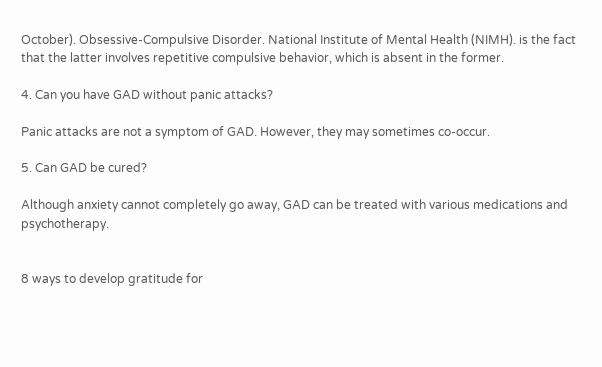October). Obsessive-Compulsive Disorder. National Institute of Mental Health (NIMH). is the fact that the latter involves repetitive compulsive behavior, which is absent in the former.

4. Can you have GAD without panic attacks?

Panic attacks are not a symptom of GAD. However, they may sometimes co-occur.

5. Can GAD be cured?

Although anxiety cannot completely go away, GAD can be treated with various medications and psychotherapy.


8 ways to develop gratitude for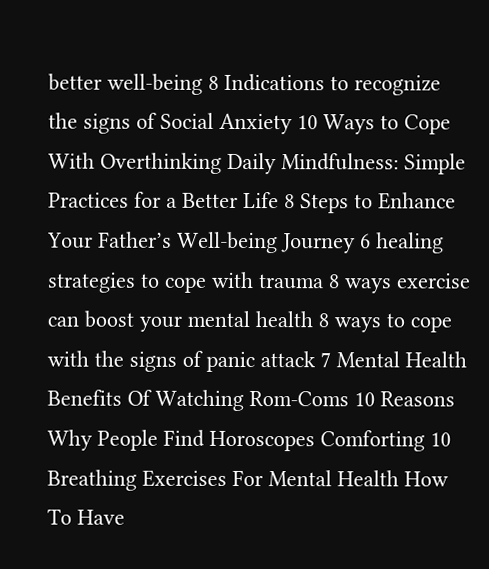better well-being 8 Indications to recognize the signs of Social Anxiety 10 Ways to Cope With Overthinking Daily Mindfulness: Simple Practices for a Better Life 8 Steps to Enhance Your Father’s Well-being Journey 6 healing strategies to cope with trauma 8 ways exercise can boost your mental health 8 ways to cope with the signs of panic attack 7 Mental Health Benefits Of Watching Rom-Coms 10 Reasons Why People Find Horoscopes Comforting 10 Breathing Exercises For Mental Health How To Have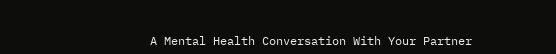A Mental Health Conversation With Your Partner